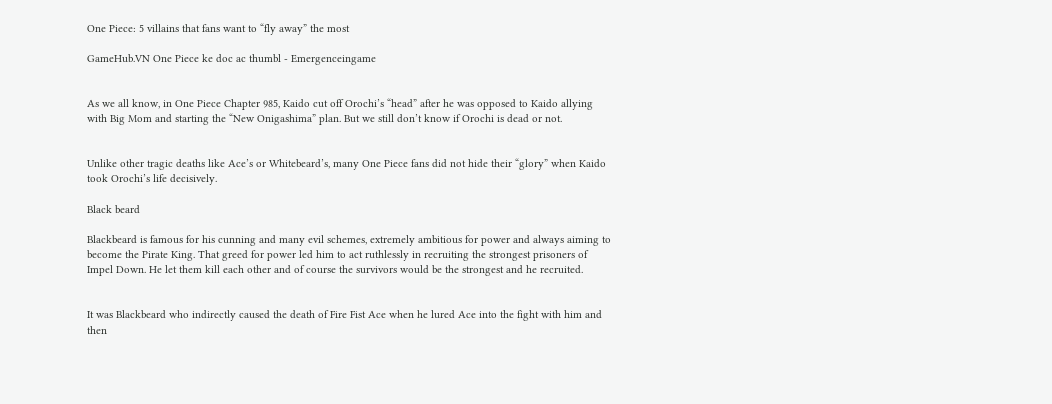One Piece: 5 villains that fans want to “fly away” the most

GameHub.VN One Piece ke doc ac thumbl - Emergenceingame


As we all know, in One Piece Chapter 985, Kaido cut off Orochi’s “head” after he was opposed to Kaido allying with Big Mom and starting the “New Onigashima” plan. But we still don’t know if Orochi is dead or not.


Unlike other tragic deaths like Ace’s or Whitebeard’s, many One Piece fans did not hide their “glory” when Kaido took Orochi’s life decisively.

Black beard

Blackbeard is famous for his cunning and many evil schemes, extremely ambitious for power and always aiming to become the Pirate King. That greed for power led him to act ruthlessly in recruiting the strongest prisoners of Impel Down. He let them kill each other and of course the survivors would be the strongest and he recruited.


It was Blackbeard who indirectly caused the death of Fire Fist Ace when he lured Ace into the fight with him and then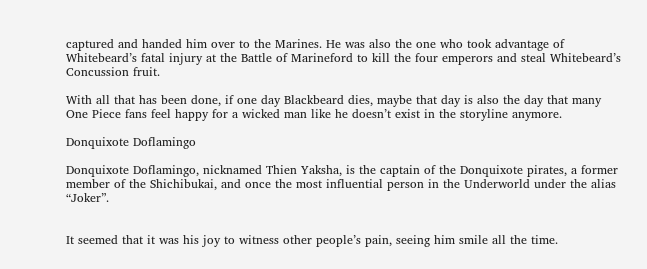captured and handed him over to the Marines. He was also the one who took advantage of Whitebeard’s fatal injury at the Battle of Marineford to kill the four emperors and steal Whitebeard’s Concussion fruit.

With all that has been done, if one day Blackbeard dies, maybe that day is also the day that many One Piece fans feel happy for a wicked man like he doesn’t exist in the storyline anymore.

Donquixote Doflamingo

Donquixote Doflamingo, nicknamed Thien Yaksha, is the captain of the Donquixote pirates, a former member of the Shichibukai, and once the most influential person in the Underworld under the alias “Joker”.


It seemed that it was his joy to witness other people’s pain, seeing him smile all the time.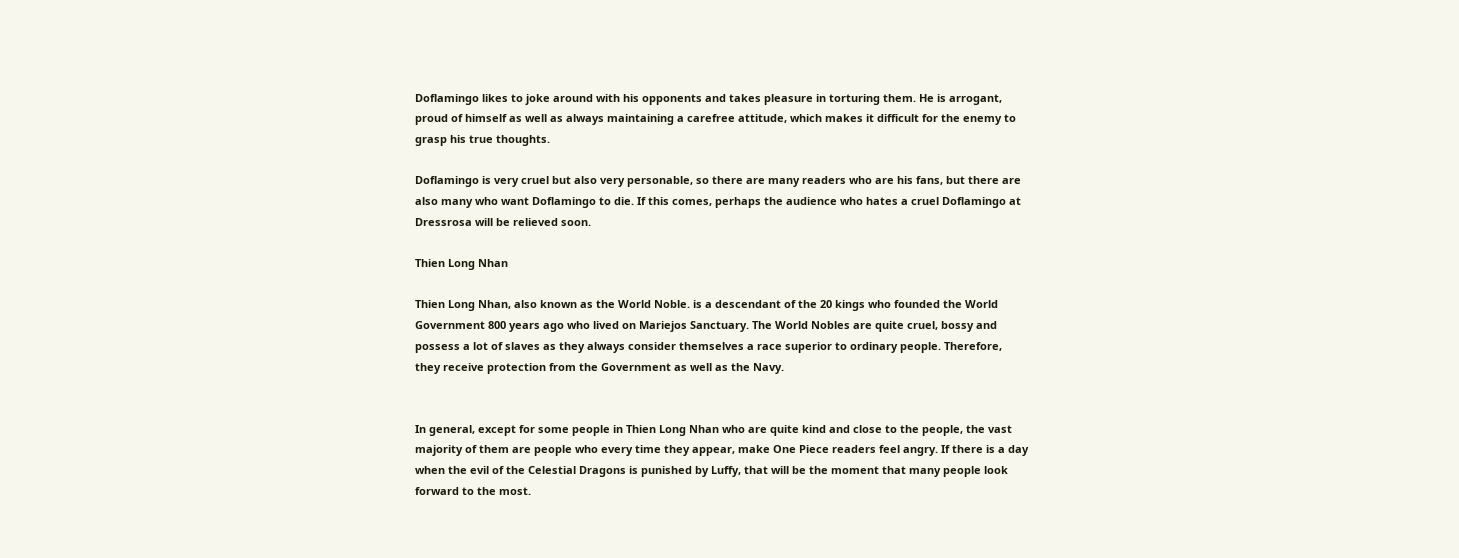Doflamingo likes to joke around with his opponents and takes pleasure in torturing them. He is arrogant, proud of himself as well as always maintaining a carefree attitude, which makes it difficult for the enemy to grasp his true thoughts.

Doflamingo is very cruel but also very personable, so there are many readers who are his fans, but there are also many who want Doflamingo to die. If this comes, perhaps the audience who hates a cruel Doflamingo at Dressrosa will be relieved soon.

Thien Long Nhan

Thien Long Nhan, also known as the World Noble. is a descendant of the 20 kings who founded the World Government 800 years ago who lived on Mariejos Sanctuary. The World Nobles are quite cruel, bossy and possess a lot of slaves as they always consider themselves a race superior to ordinary people. Therefore, they receive protection from the Government as well as the Navy.


In general, except for some people in Thien Long Nhan who are quite kind and close to the people, the vast majority of them are people who every time they appear, make One Piece readers feel angry. If there is a day when the evil of the Celestial Dragons is punished by Luffy, that will be the moment that many people look forward to the most.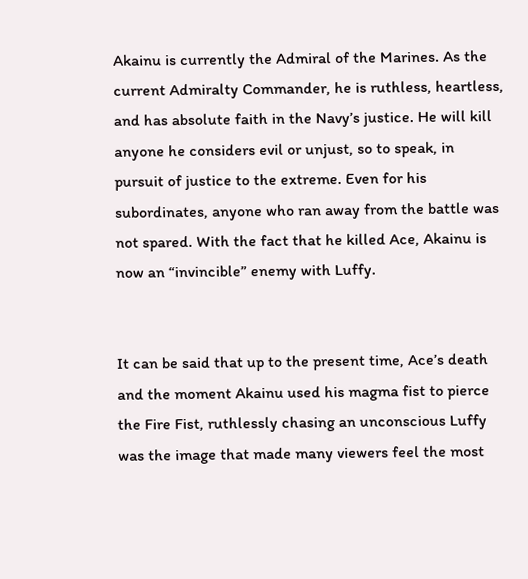Akainu is currently the Admiral of the Marines. As the current Admiralty Commander, he is ruthless, heartless, and has absolute faith in the Navy’s justice. He will kill anyone he considers evil or unjust, so to speak, in pursuit of justice to the extreme. Even for his subordinates, anyone who ran away from the battle was not spared. With the fact that he killed Ace, Akainu is now an “invincible” enemy with Luffy.


It can be said that up to the present time, Ace’s death and the moment Akainu used his magma fist to pierce the Fire Fist, ruthlessly chasing an unconscious Luffy was the image that made many viewers feel the most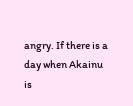angry. If there is a day when Akainu is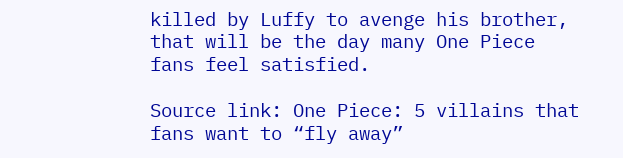killed by Luffy to avenge his brother, that will be the day many One Piece fans feel satisfied.

Source link: One Piece: 5 villains that fans want to “fly away”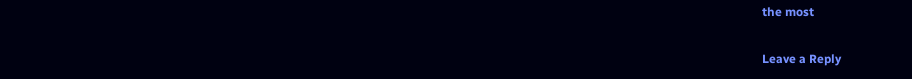the most

Leave a Reply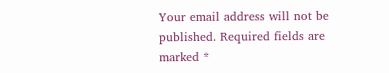Your email address will not be published. Required fields are marked *